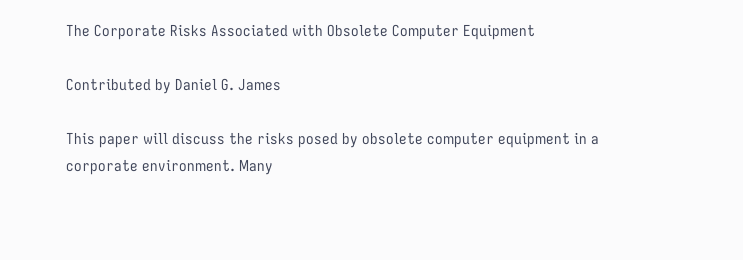The Corporate Risks Associated with Obsolete Computer Equipment

Contributed by Daniel G. James

This paper will discuss the risks posed by obsolete computer equipment in a corporate environment. Many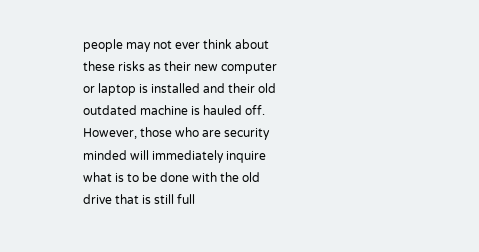people may not ever think about these risks as their new computer or laptop is installed and their old outdated machine is hauled off. However, those who are security minded will immediately inquire what is to be done with the old drive that is still full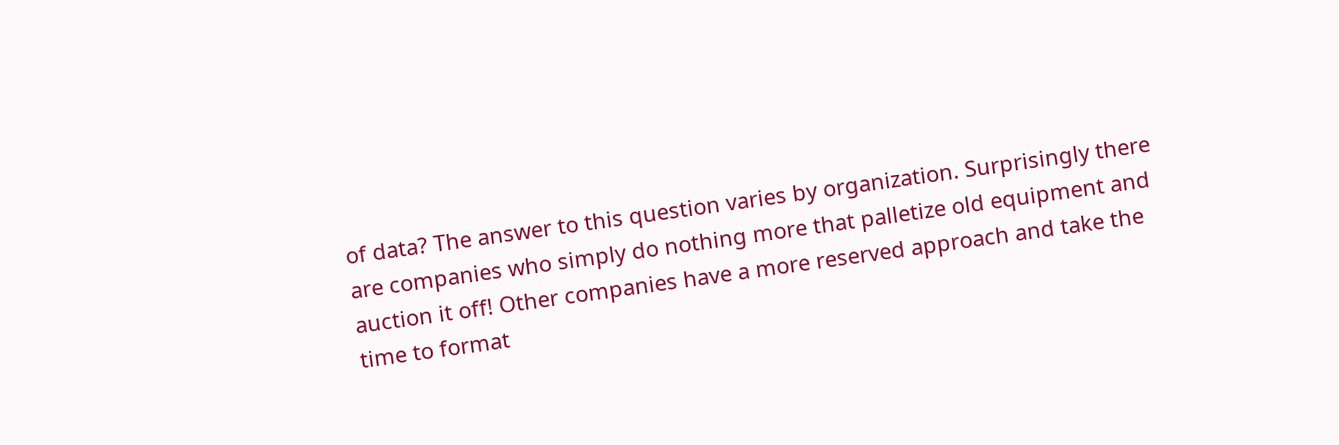of data? The answer to this question varies by organization. Surprisingly there are companies who simply do nothing more that palletize old equipment and auction it off! Other companies have a more reserved approach and take the time to format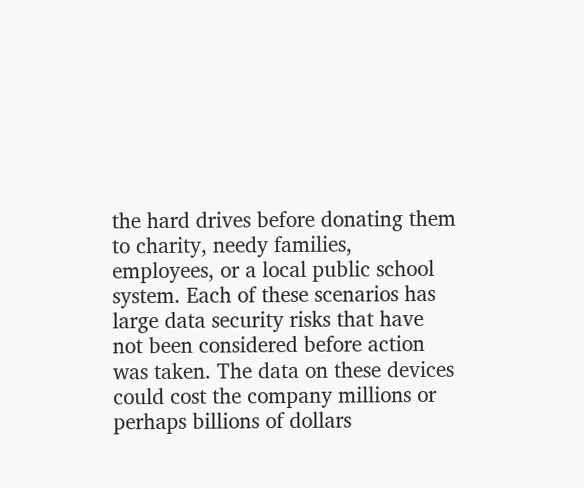the hard drives before donating them to charity, needy families, employees, or a local public school system. Each of these scenarios has large data security risks that have not been considered before action was taken. The data on these devices could cost the company millions or perhaps billions of dollars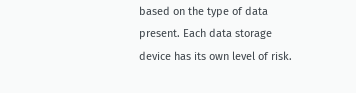based on the type of data present. Each data storage device has its own level of risk.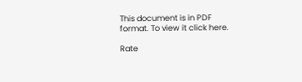This document is in PDF format. To view it click here.

Rate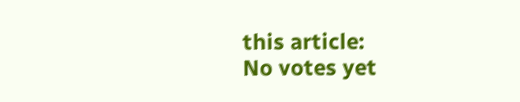this article:
No votes yet